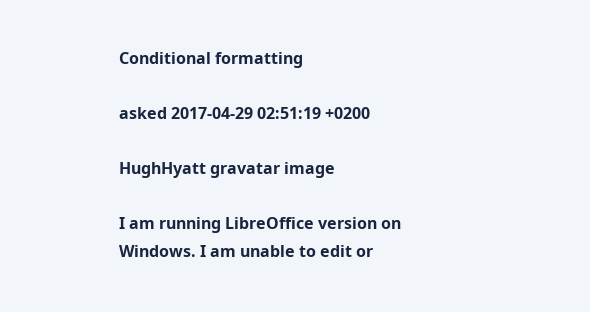Conditional formatting

asked 2017-04-29 02:51:19 +0200

HughHyatt gravatar image

I am running LibreOffice version on Windows. I am unable to edit or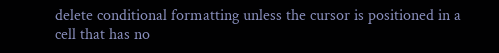delete conditional formatting unless the cursor is positioned in a cell that has no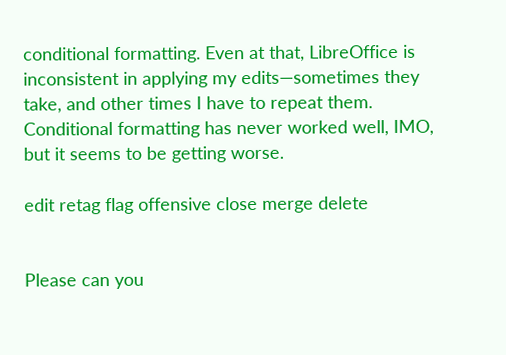conditional formatting. Even at that, LibreOffice is inconsistent in applying my edits—sometimes they take, and other times I have to repeat them. Conditional formatting has never worked well, IMO, but it seems to be getting worse.

edit retag flag offensive close merge delete


Please can you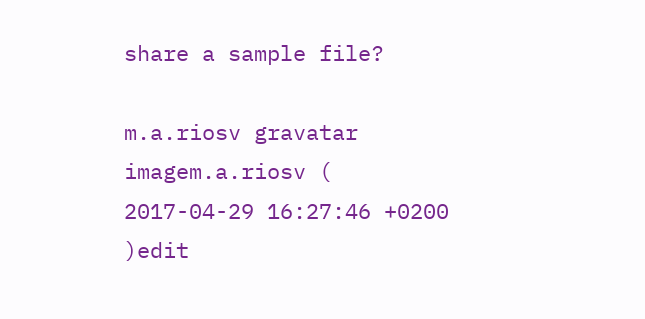share a sample file?

m.a.riosv gravatar imagem.a.riosv ( 2017-04-29 16:27:46 +0200 )edit